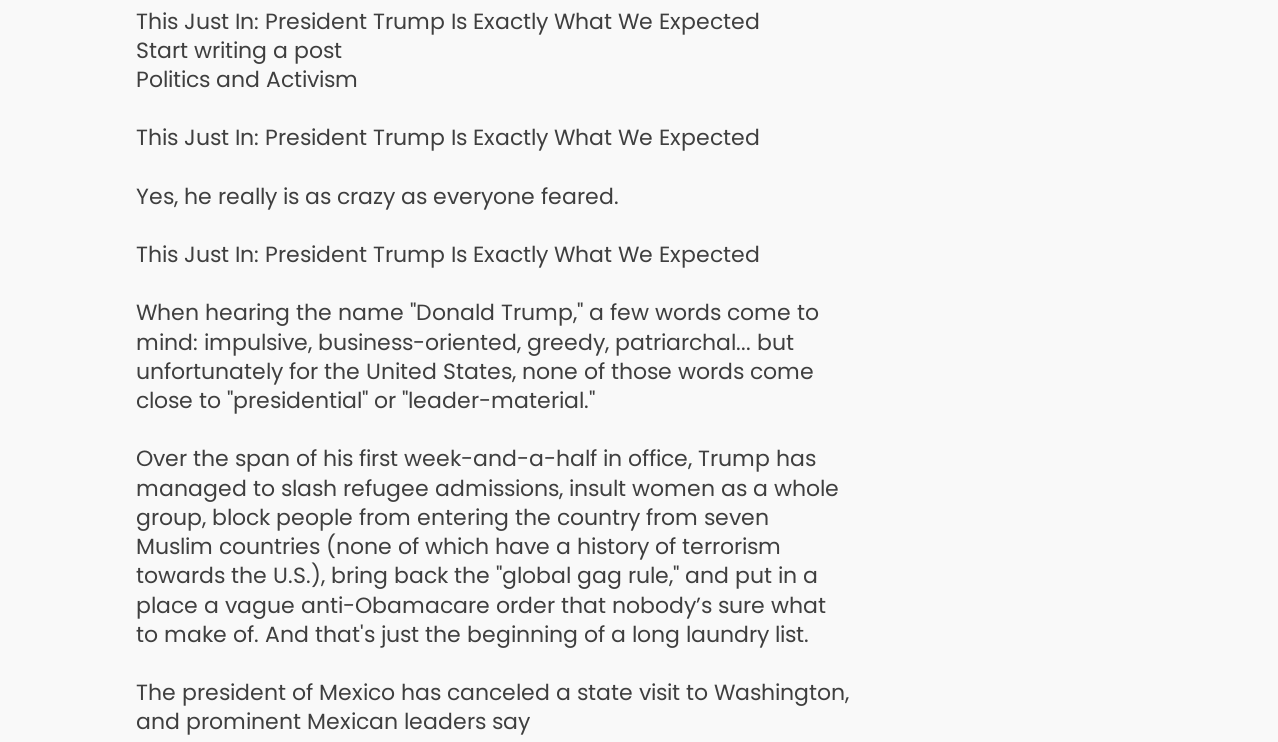This Just In: President Trump Is Exactly What We Expected
Start writing a post
Politics and Activism

This Just In: President Trump Is Exactly What We Expected

Yes, he really is as crazy as everyone feared.

This Just In: President Trump Is Exactly What We Expected

When hearing the name "Donald Trump," a few words come to mind: impulsive, business-oriented, greedy, patriarchal... but unfortunately for the United States, none of those words come close to "presidential" or "leader-material."

Over the span of his first week-and-a-half in office, Trump has managed to slash refugee admissions, insult women as a whole group, block people from entering the country from seven Muslim countries (none of which have a history of terrorism towards the U.S.), bring back the "global gag rule," and put in a place a vague anti-Obamacare order that nobody’s sure what to make of. And that's just the beginning of a long laundry list.

The president of Mexico has canceled a state visit to Washington, and prominent Mexican leaders say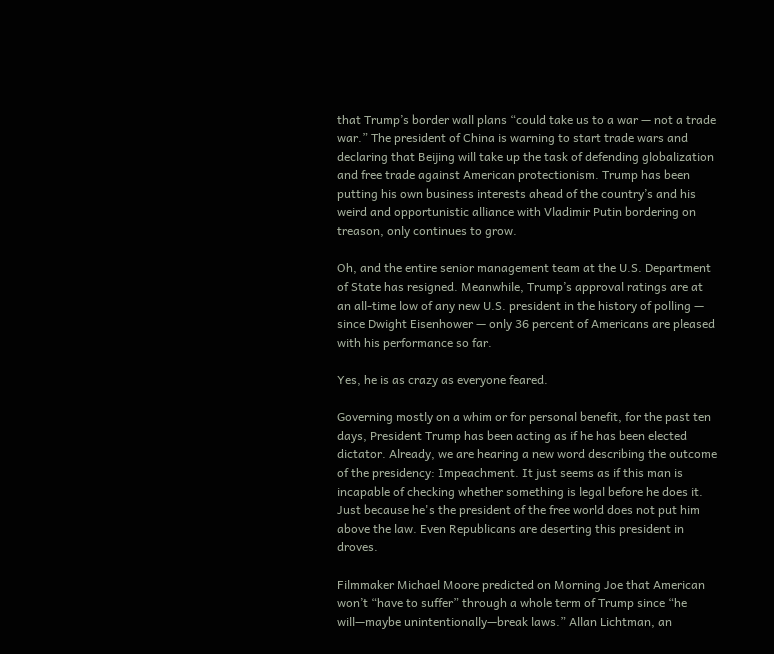that Trump’s border wall plans “could take us to a war — not a trade war.” The president of China is warning to start trade wars and declaring that Beijing will take up the task of defending globalization and free trade against American protectionism. Trump has been putting his own business interests ahead of the country’s and his weird and opportunistic alliance with Vladimir Putin bordering on treason, only continues to grow.

Oh, and the entire senior management team at the U.S. Department of State has resigned. Meanwhile, Trump’s approval ratings are at an all-time low of any new U.S. president in the history of polling — since Dwight Eisenhower — only 36 percent of Americans are pleased with his performance so far.

Yes, he is as crazy as everyone feared.

Governing mostly on a whim or for personal benefit, for the past ten days, President Trump has been acting as if he has been elected dictator. Already, we are hearing a new word describing the outcome of the presidency: Impeachment. It just seems as if this man is incapable of checking whether something is legal before he does it. Just because he's the president of the free world does not put him above the law. Even Republicans are deserting this president in droves.

Filmmaker Michael Moore predicted on Morning Joe that American won’t “have to suffer” through a whole term of Trump since “he will—maybe unintentionally—break laws.” Allan Lichtman, an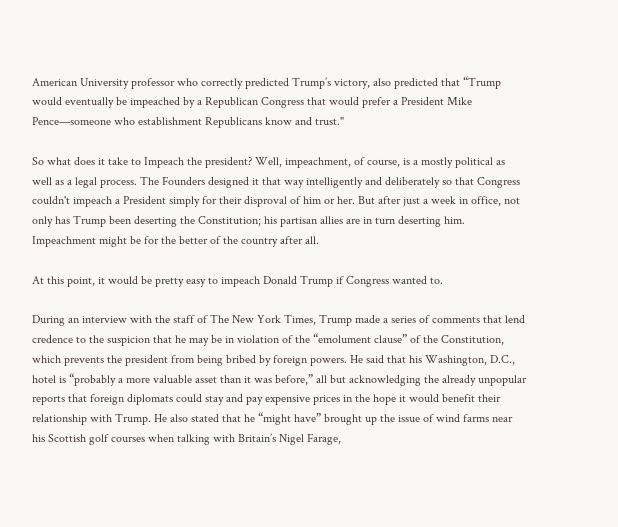American University professor who correctly predicted Trump’s victory, also predicted that “Trump would eventually be impeached by a Republican Congress that would prefer a President Mike Pence—someone who establishment Republicans know and trust."

So what does it take to Impeach the president? Well, impeachment, of course, is a mostly political as well as a legal process. The Founders designed it that way intelligently and deliberately so that Congress couldn't impeach a President simply for their disproval of him or her. But after just a week in office, not only has Trump been deserting the Constitution; his partisan allies are in turn deserting him. Impeachment might be for the better of the country after all.

At this point, it would be pretty easy to impeach Donald Trump if Congress wanted to.

During an interview with the staff of The New York Times, Trump made a series of comments that lend credence to the suspicion that he may be in violation of the “emolument clause” of the Constitution, which prevents the president from being bribed by foreign powers. He said that his Washington, D.C., hotel is “probably a more valuable asset than it was before,” all but acknowledging the already unpopular reports that foreign diplomats could stay and pay expensive prices in the hope it would benefit their relationship with Trump. He also stated that he “might have” brought up the issue of wind farms near his Scottish golf courses when talking with Britain’s Nigel Farage,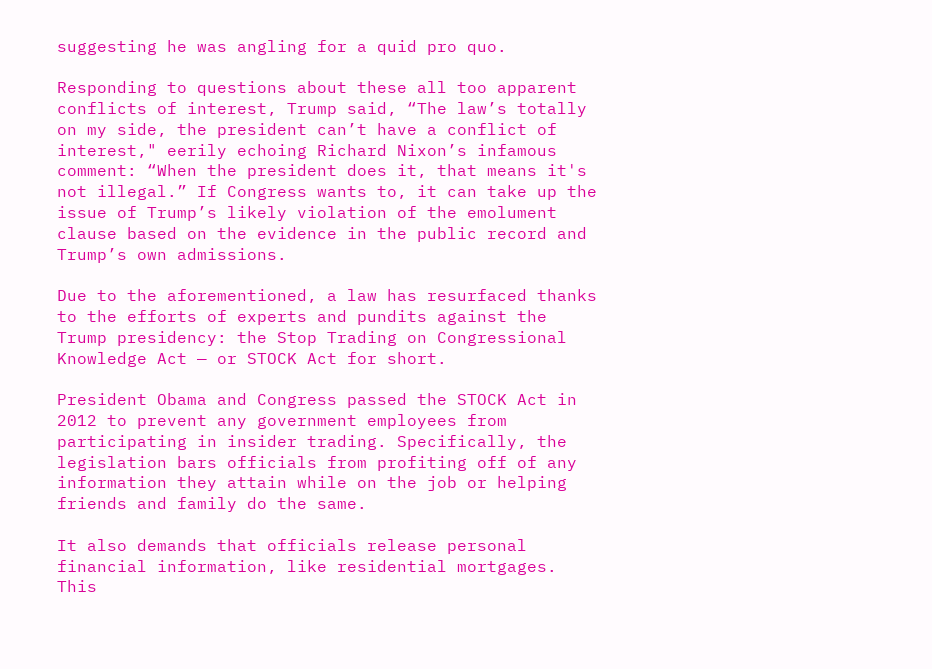suggesting he was angling for a quid pro quo.

Responding to questions about these all too apparent conflicts of interest, Trump said, “The law’s totally on my side, the president can’t have a conflict of interest," eerily echoing Richard Nixon’s infamous comment: “When the president does it, that means it's not illegal.” If Congress wants to, it can take up the issue of Trump’s likely violation of the emolument clause based on the evidence in the public record and Trump’s own admissions.

Due to the aforementioned, a law has resurfaced thanks to the efforts of experts and pundits against the Trump presidency: the Stop Trading on Congressional Knowledge Act — or STOCK Act for short.

President Obama and Congress passed the STOCK Act in 2012 to prevent any government employees from participating in insider trading. Specifically, the legislation bars officials from profiting off of any information they attain while on the job or helping friends and family do the same.

It also demands that officials release personal financial information, like residential mortgages. This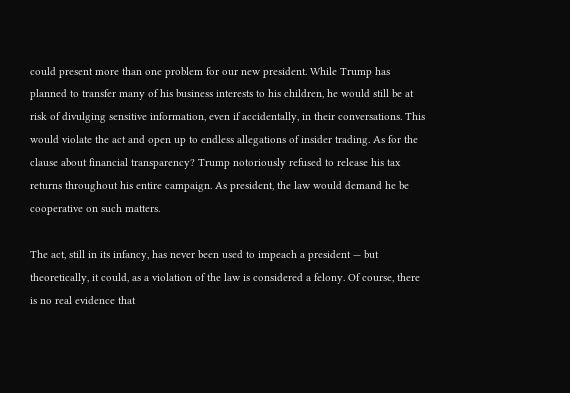could present more than one problem for our new president. While Trump has planned to transfer many of his business interests to his children, he would still be at risk of divulging sensitive information, even if accidentally, in their conversations. This would violate the act and open up to endless allegations of insider trading. As for the clause about financial transparency? Trump notoriously refused to release his tax returns throughout his entire campaign. As president, the law would demand he be cooperative on such matters.

The act, still in its infancy, has never been used to impeach a president — but theoretically, it could, as a violation of the law is considered a felony. Of course, there is no real evidence that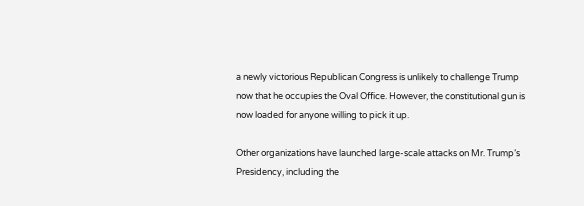a newly victorious Republican Congress is unlikely to challenge Trump now that he occupies the Oval Office. However, the constitutional gun is now loaded for anyone willing to pick it up.

Other organizations have launched large-scale attacks on Mr. Trump’s Presidency, including the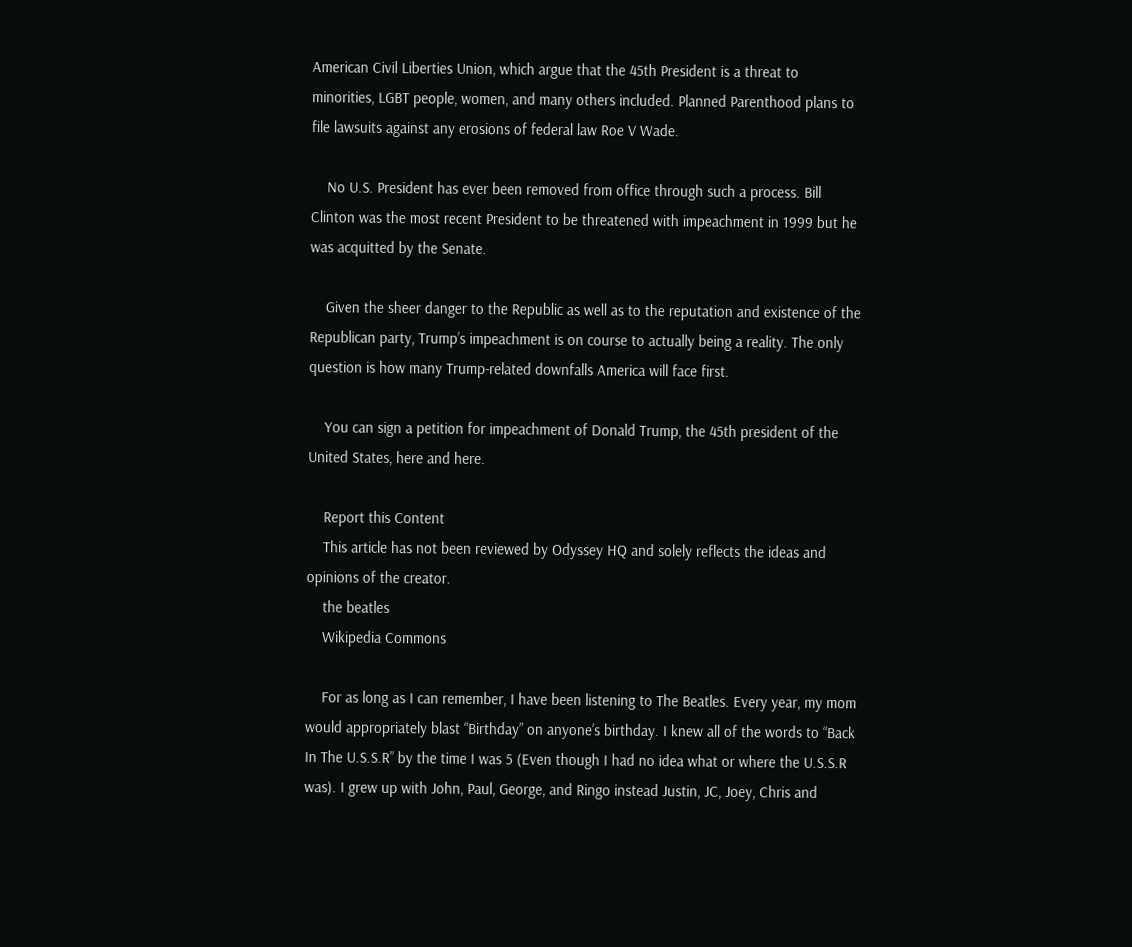American Civil Liberties Union, which argue that the 45th President is a threat to minorities, LGBT people, women, and many others included. Planned Parenthood plans to file lawsuits against any erosions of federal law Roe V Wade.

    No U.S. President has ever been removed from office through such a process. Bill Clinton was the most recent President to be threatened with impeachment in 1999 but he was acquitted by the Senate.

    Given the sheer danger to the Republic as well as to the reputation and existence of the Republican party, Trump’s impeachment is on course to actually being a reality. The only question is how many Trump-related downfalls America will face first.

    You can sign a petition for impeachment of Donald Trump, the 45th president of the United States, here and here.

    Report this Content
    This article has not been reviewed by Odyssey HQ and solely reflects the ideas and opinions of the creator.
    the beatles
    Wikipedia Commons

    For as long as I can remember, I have been listening to The Beatles. Every year, my mom would appropriately blast “Birthday” on anyone’s birthday. I knew all of the words to “Back In The U.S.S.R” by the time I was 5 (Even though I had no idea what or where the U.S.S.R was). I grew up with John, Paul, George, and Ringo instead Justin, JC, Joey, Chris and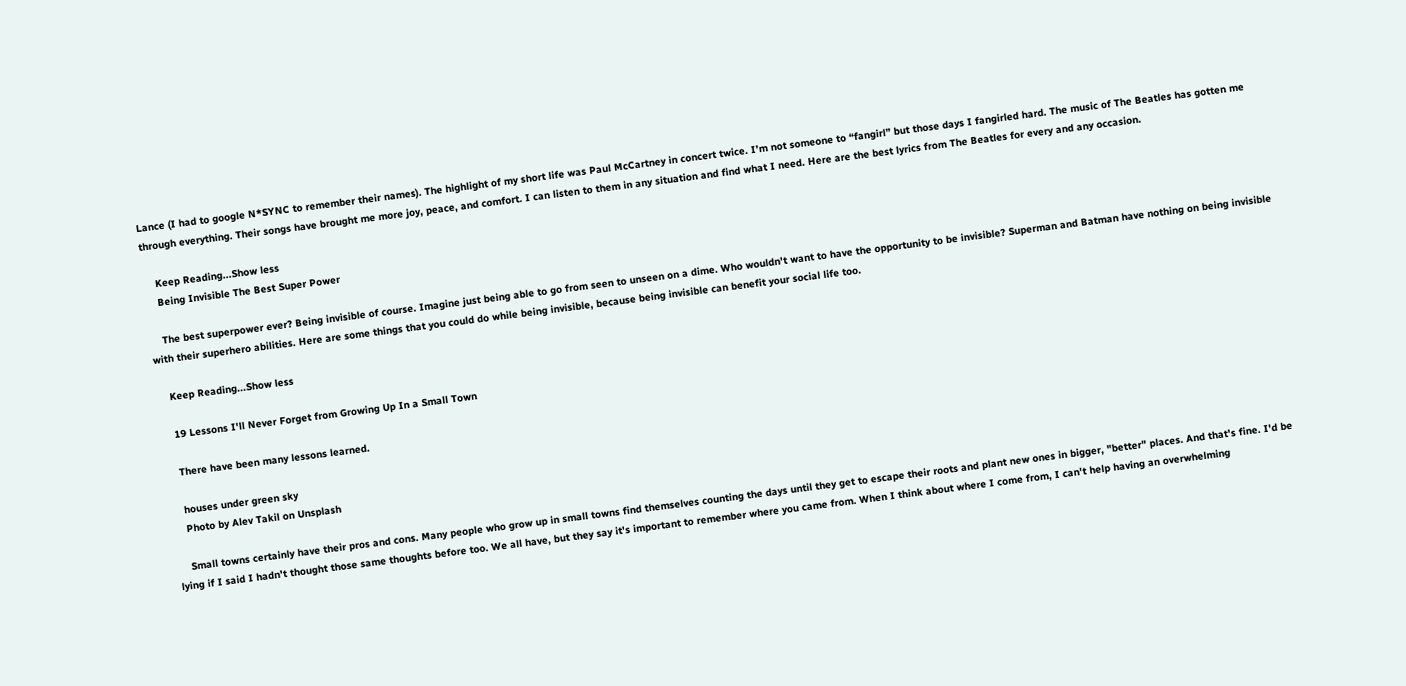Lance (I had to google N*SYNC to remember their names). The highlight of my short life was Paul McCartney in concert twice. I’m not someone to “fangirl” but those days I fangirled hard. The music of The Beatles has gotten me through everything. Their songs have brought me more joy, peace, and comfort. I can listen to them in any situation and find what I need. Here are the best lyrics from The Beatles for every and any occasion.

    Keep Reading...Show less
    Being Invisible The Best Super Power

    The best superpower ever? Being invisible of course. Imagine just being able to go from seen to unseen on a dime. Who wouldn't want to have the opportunity to be invisible? Superman and Batman have nothing on being invisible with their superhero abilities. Here are some things that you could do while being invisible, because being invisible can benefit your social life too.

    Keep Reading...Show less

    19 Lessons I'll Never Forget from Growing Up In a Small Town

    There have been many lessons learned.

    houses under green sky
    Photo by Alev Takil on Unsplash

    Small towns certainly have their pros and cons. Many people who grow up in small towns find themselves counting the days until they get to escape their roots and plant new ones in bigger, "better" places. And that's fine. I'd be lying if I said I hadn't thought those same thoughts before too. We all have, but they say it's important to remember where you came from. When I think about where I come from, I can't help having an overwhelming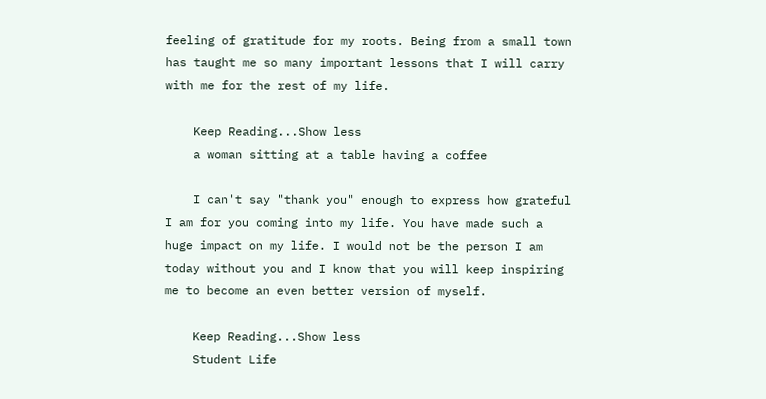feeling of gratitude for my roots. Being from a small town has taught me so many important lessons that I will carry with me for the rest of my life.

    Keep Reading...Show less
    a woman sitting at a table having a coffee

    I can't say "thank you" enough to express how grateful I am for you coming into my life. You have made such a huge impact on my life. I would not be the person I am today without you and I know that you will keep inspiring me to become an even better version of myself.

    Keep Reading...Show less
    Student Life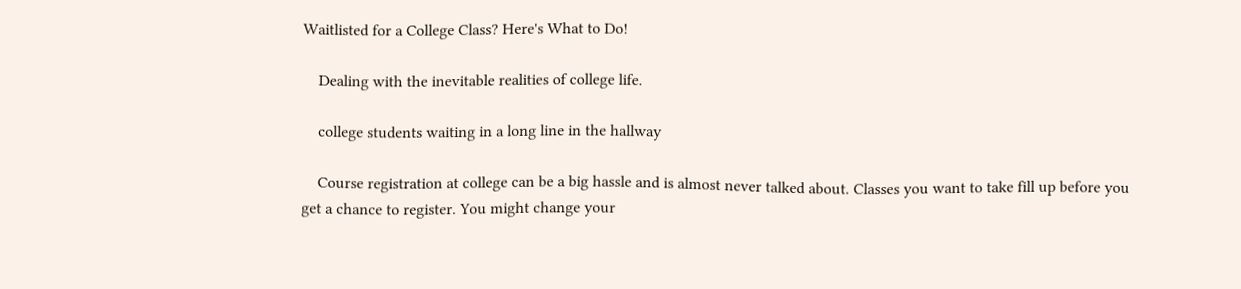Waitlisted for a College Class? Here's What to Do!

    Dealing with the inevitable realities of college life.

    college students waiting in a long line in the hallway

    Course registration at college can be a big hassle and is almost never talked about. Classes you want to take fill up before you get a chance to register. You might change your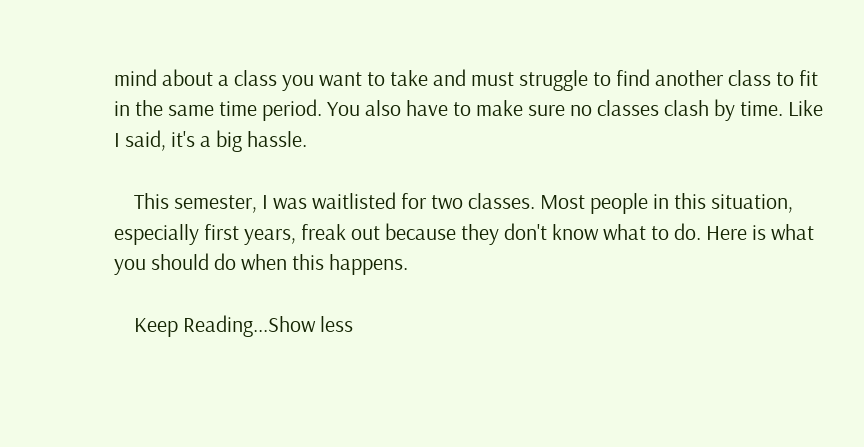mind about a class you want to take and must struggle to find another class to fit in the same time period. You also have to make sure no classes clash by time. Like I said, it's a big hassle.

    This semester, I was waitlisted for two classes. Most people in this situation, especially first years, freak out because they don't know what to do. Here is what you should do when this happens.

    Keep Reading...Show less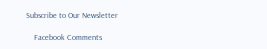Subscribe to Our Newsletter

    Facebook Comments